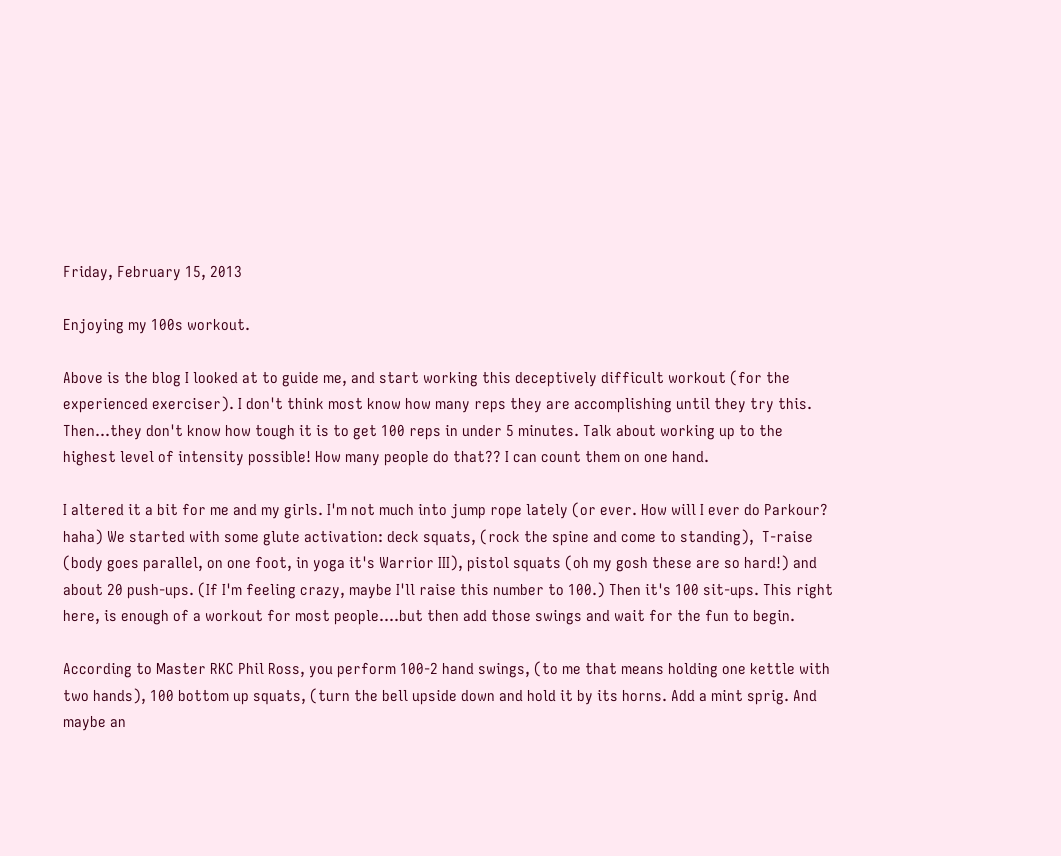Friday, February 15, 2013

Enjoying my 100s workout.

Above is the blog I looked at to guide me, and start working this deceptively difficult workout (for the experienced exerciser). I don't think most know how many reps they are accomplishing until they try this. Then...they don't know how tough it is to get 100 reps in under 5 minutes. Talk about working up to the highest level of intensity possible! How many people do that?? I can count them on one hand.

I altered it a bit for me and my girls. I'm not much into jump rope lately (or ever. How will I ever do Parkour? haha) We started with some glute activation: deck squats, (rock the spine and come to standing),  T-raise (body goes parallel, on one foot, in yoga it's Warrior III), pistol squats (oh my gosh these are so hard!) and about 20 push-ups. (If I'm feeling crazy, maybe I'll raise this number to 100.) Then it's 100 sit-ups. This right here, is enough of a workout for most people....but then add those swings and wait for the fun to begin.

According to Master RKC Phil Ross, you perform 100-2 hand swings, (to me that means holding one kettle with two hands), 100 bottom up squats, (turn the bell upside down and hold it by its horns. Add a mint sprig. And maybe an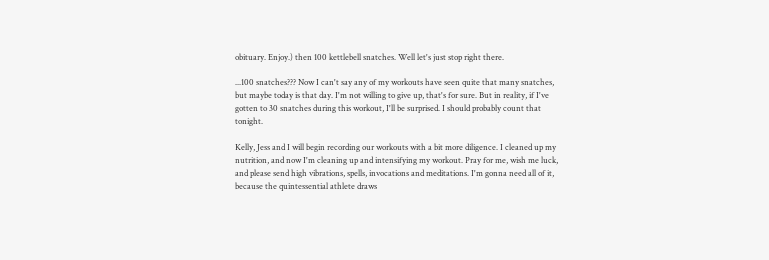obituary. Enjoy.) then 100 kettlebell snatches. Well let's just stop right there.

...100 snatches??? Now I can't say any of my workouts have seen quite that many snatches, but maybe today is that day. I'm not willing to give up, that's for sure. But in reality, if I've gotten to 30 snatches during this workout, I'll be surprised. I should probably count that tonight.

Kelly, Jess and I will begin recording our workouts with a bit more diligence. I cleaned up my nutrition, and now I'm cleaning up and intensifying my workout. Pray for me, wish me luck, and please send high vibrations, spells, invocations and meditations. I'm gonna need all of it, because the quintessential athlete draws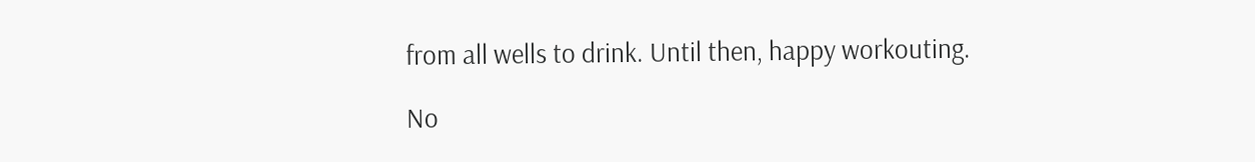from all wells to drink. Until then, happy workouting.

No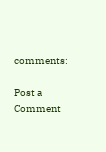comments:

Post a Comment